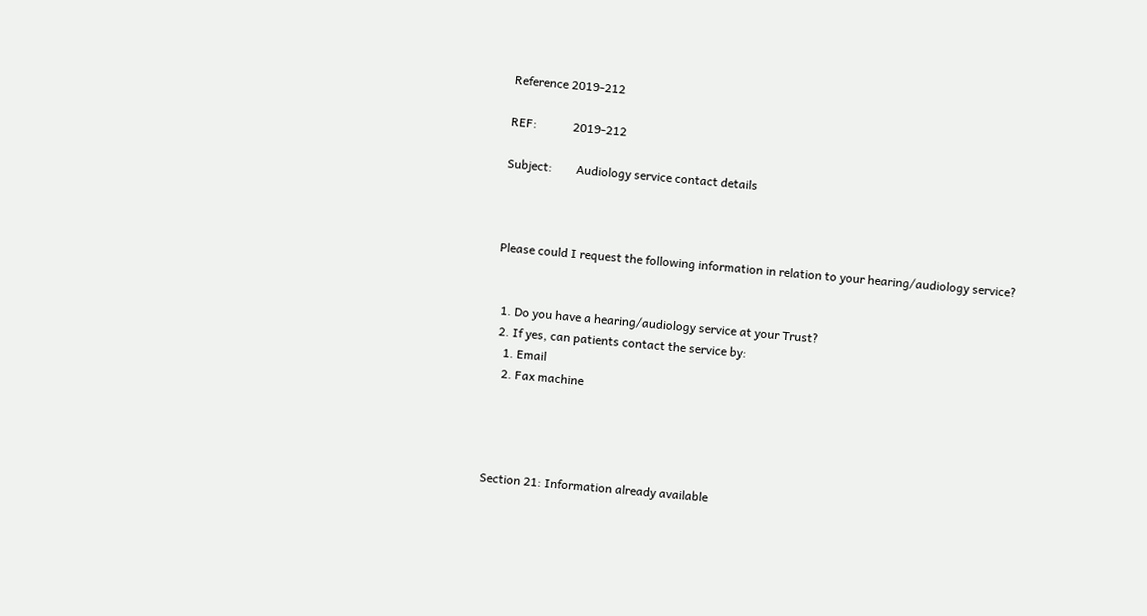Reference 2019-212

REF:            2019-212

Subject:        Audiology service contact details



Please could I request the following information in relation to your hearing/audiology service?


  1. Do you have a hearing/audiology service at your Trust?
  2. If yes, can patients contact the service by:
    1. Email
    2. Fax machine




Section 21: Information already available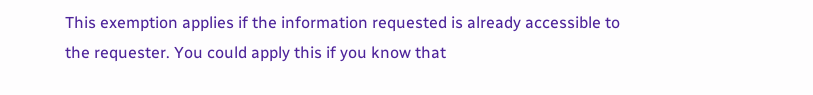This exemption applies if the information requested is already accessible to the requester. You could apply this if you know that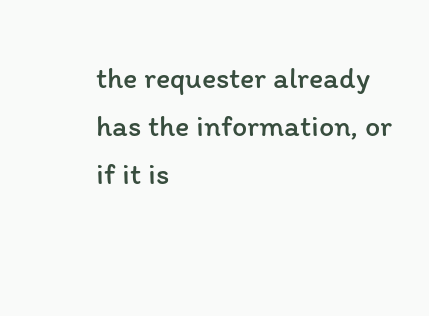the requester already has the information, or if it is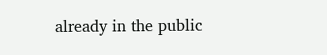already in the public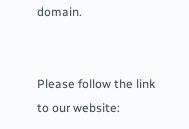domain.


Please follow the link to our website: